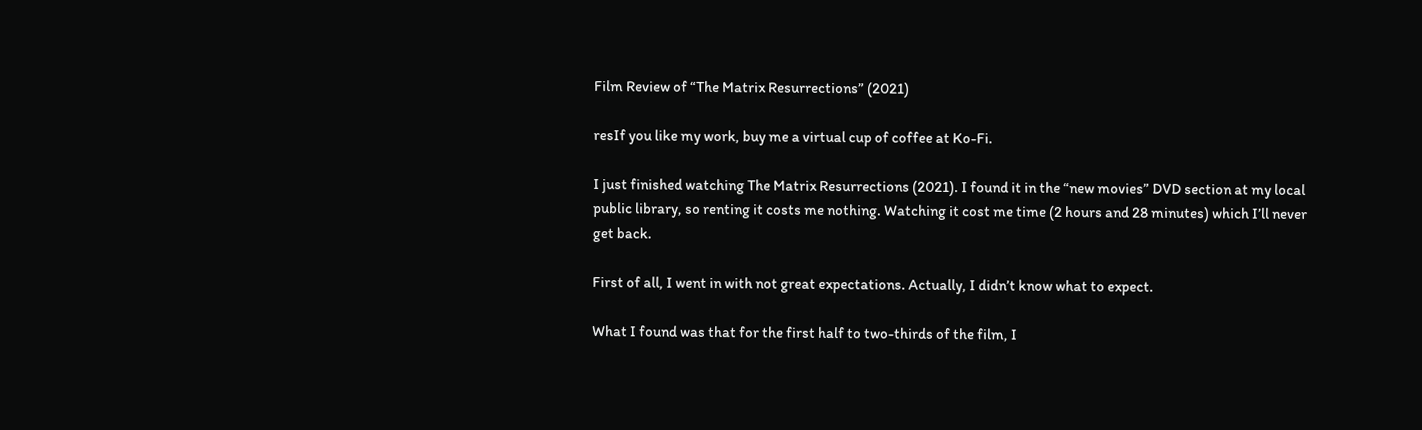Film Review of “The Matrix Resurrections” (2021)

resIf you like my work, buy me a virtual cup of coffee at Ko-Fi.

I just finished watching The Matrix Resurrections (2021). I found it in the “new movies” DVD section at my local public library, so renting it costs me nothing. Watching it cost me time (2 hours and 28 minutes) which I’ll never get back.

First of all, I went in with not great expectations. Actually, I didn’t know what to expect.

What I found was that for the first half to two-thirds of the film, I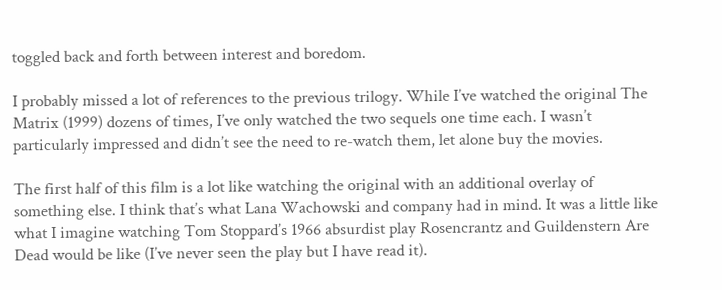toggled back and forth between interest and boredom.

I probably missed a lot of references to the previous trilogy. While I’ve watched the original The Matrix (1999) dozens of times, I’ve only watched the two sequels one time each. I wasn’t particularly impressed and didn’t see the need to re-watch them, let alone buy the movies.

The first half of this film is a lot like watching the original with an additional overlay of something else. I think that’s what Lana Wachowski and company had in mind. It was a little like what I imagine watching Tom Stoppard’s 1966 absurdist play Rosencrantz and Guildenstern Are Dead would be like (I’ve never seen the play but I have read it).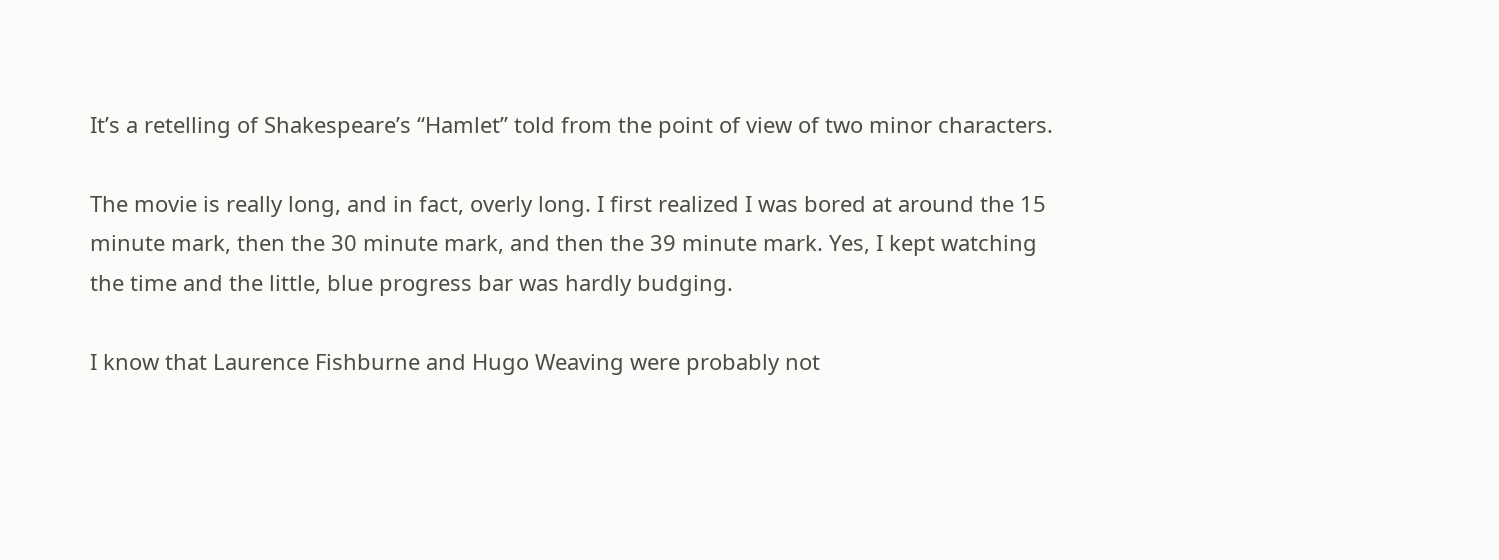It’s a retelling of Shakespeare’s “Hamlet” told from the point of view of two minor characters.

The movie is really long, and in fact, overly long. I first realized I was bored at around the 15 minute mark, then the 30 minute mark, and then the 39 minute mark. Yes, I kept watching the time and the little, blue progress bar was hardly budging.

I know that Laurence Fishburne and Hugo Weaving were probably not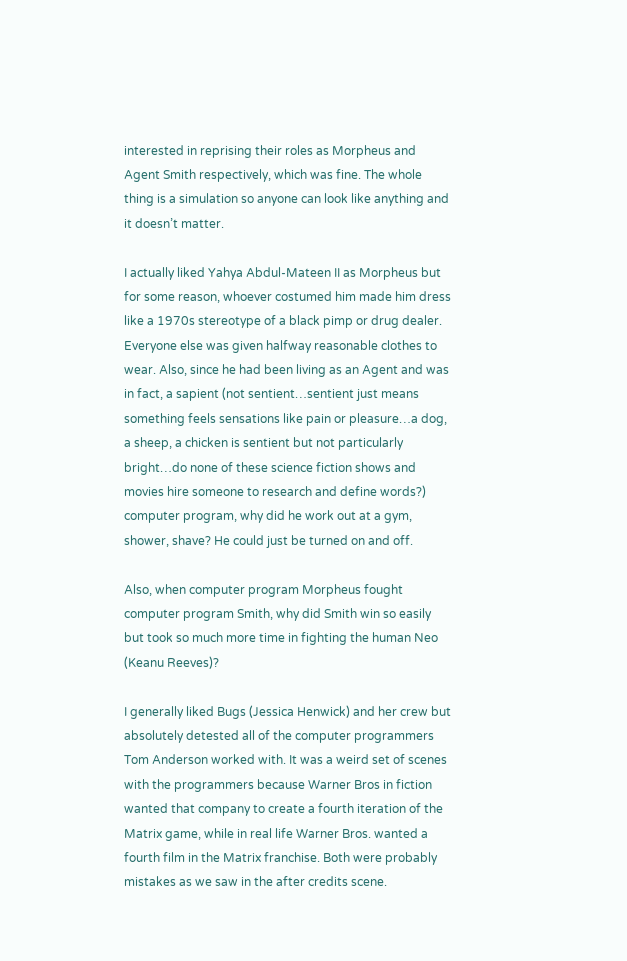interested in reprising their roles as Morpheus and Agent Smith respectively, which was fine. The whole thing is a simulation so anyone can look like anything and it doesn’t matter.

I actually liked Yahya Abdul-Mateen II as Morpheus but for some reason, whoever costumed him made him dress like a 1970s stereotype of a black pimp or drug dealer. Everyone else was given halfway reasonable clothes to wear. Also, since he had been living as an Agent and was in fact, a sapient (not sentient…sentient just means something feels sensations like pain or pleasure…a dog, a sheep, a chicken is sentient but not particularly bright…do none of these science fiction shows and movies hire someone to research and define words?) computer program, why did he work out at a gym, shower, shave? He could just be turned on and off.

Also, when computer program Morpheus fought computer program Smith, why did Smith win so easily but took so much more time in fighting the human Neo (Keanu Reeves)?

I generally liked Bugs (Jessica Henwick) and her crew but absolutely detested all of the computer programmers Tom Anderson worked with. It was a weird set of scenes with the programmers because Warner Bros in fiction wanted that company to create a fourth iteration of the Matrix game, while in real life Warner Bros. wanted a fourth film in the Matrix franchise. Both were probably mistakes as we saw in the after credits scene.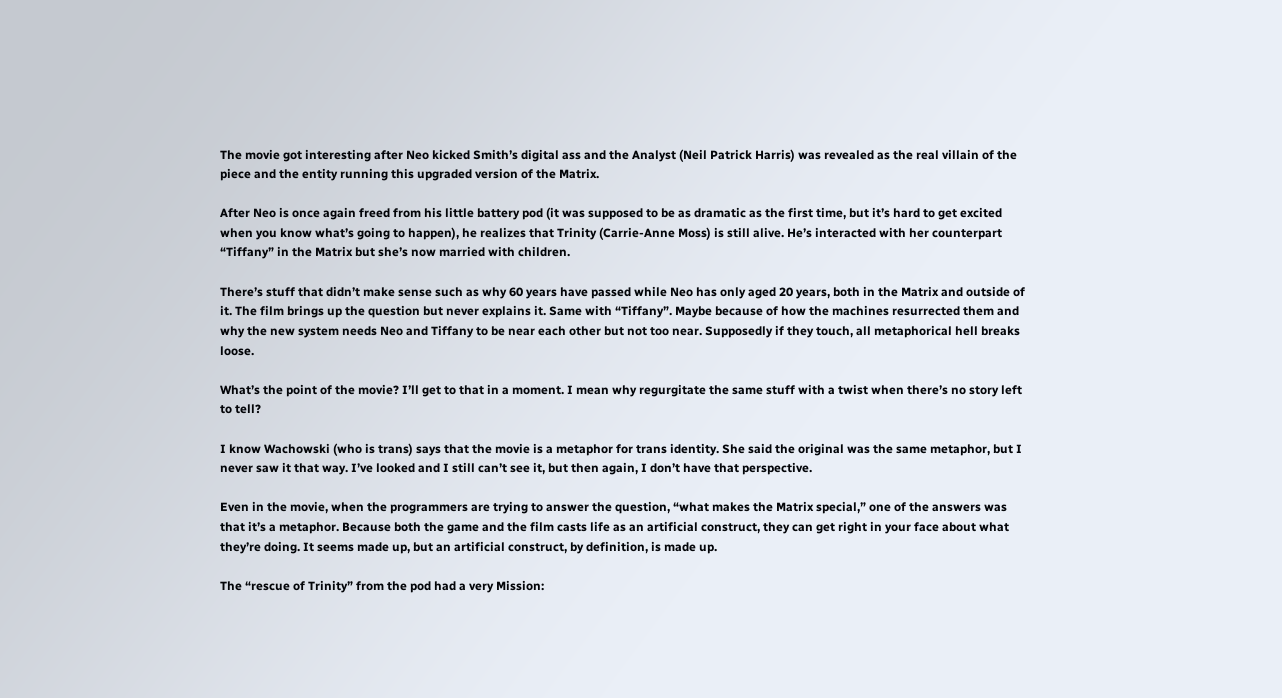The movie got interesting after Neo kicked Smith’s digital ass and the Analyst (Neil Patrick Harris) was revealed as the real villain of the piece and the entity running this upgraded version of the Matrix.

After Neo is once again freed from his little battery pod (it was supposed to be as dramatic as the first time, but it’s hard to get excited when you know what’s going to happen), he realizes that Trinity (Carrie-Anne Moss) is still alive. He’s interacted with her counterpart “Tiffany” in the Matrix but she’s now married with children.

There’s stuff that didn’t make sense such as why 60 years have passed while Neo has only aged 20 years, both in the Matrix and outside of it. The film brings up the question but never explains it. Same with “Tiffany”. Maybe because of how the machines resurrected them and why the new system needs Neo and Tiffany to be near each other but not too near. Supposedly if they touch, all metaphorical hell breaks loose.

What’s the point of the movie? I’ll get to that in a moment. I mean why regurgitate the same stuff with a twist when there’s no story left to tell?

I know Wachowski (who is trans) says that the movie is a metaphor for trans identity. She said the original was the same metaphor, but I never saw it that way. I’ve looked and I still can’t see it, but then again, I don’t have that perspective.

Even in the movie, when the programmers are trying to answer the question, “what makes the Matrix special,” one of the answers was that it’s a metaphor. Because both the game and the film casts life as an artificial construct, they can get right in your face about what they’re doing. It seems made up, but an artificial construct, by definition, is made up.

The “rescue of Trinity” from the pod had a very Mission: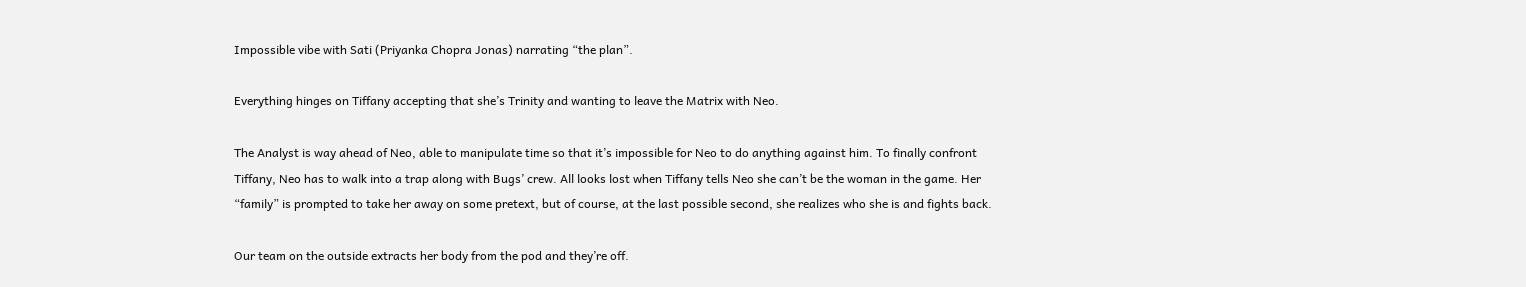Impossible vibe with Sati (Priyanka Chopra Jonas) narrating “the plan”.

Everything hinges on Tiffany accepting that she’s Trinity and wanting to leave the Matrix with Neo.

The Analyst is way ahead of Neo, able to manipulate time so that it’s impossible for Neo to do anything against him. To finally confront Tiffany, Neo has to walk into a trap along with Bugs’ crew. All looks lost when Tiffany tells Neo she can’t be the woman in the game. Her “family” is prompted to take her away on some pretext, but of course, at the last possible second, she realizes who she is and fights back.

Our team on the outside extracts her body from the pod and they’re off.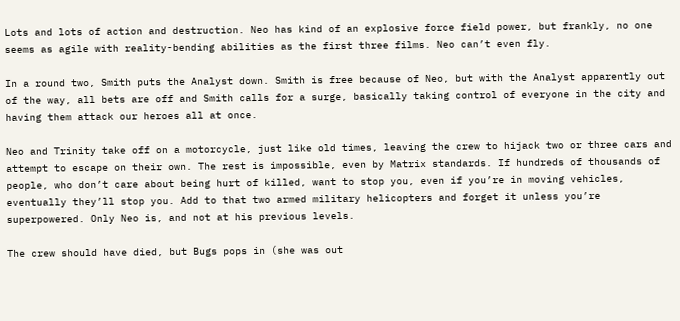Lots and lots of action and destruction. Neo has kind of an explosive force field power, but frankly, no one seems as agile with reality-bending abilities as the first three films. Neo can’t even fly.

In a round two, Smith puts the Analyst down. Smith is free because of Neo, but with the Analyst apparently out of the way, all bets are off and Smith calls for a surge, basically taking control of everyone in the city and having them attack our heroes all at once.

Neo and Trinity take off on a motorcycle, just like old times, leaving the crew to hijack two or three cars and attempt to escape on their own. The rest is impossible, even by Matrix standards. If hundreds of thousands of people, who don’t care about being hurt of killed, want to stop you, even if you’re in moving vehicles, eventually they’ll stop you. Add to that two armed military helicopters and forget it unless you’re superpowered. Only Neo is, and not at his previous levels.

The crew should have died, but Bugs pops in (she was out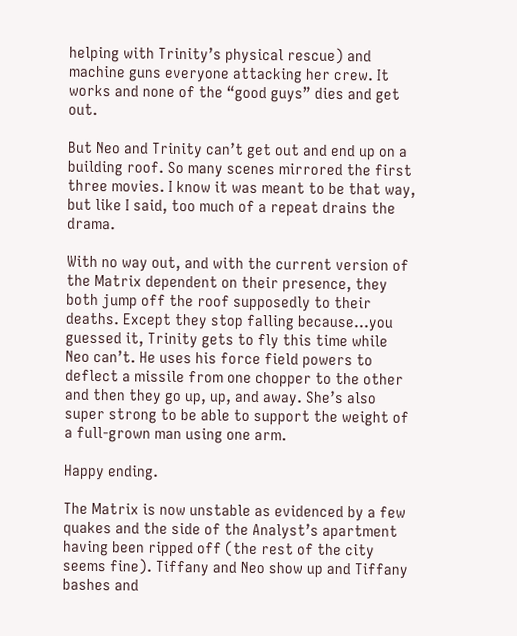helping with Trinity’s physical rescue) and machine guns everyone attacking her crew. It works and none of the “good guys” dies and get out.

But Neo and Trinity can’t get out and end up on a building roof. So many scenes mirrored the first three movies. I know it was meant to be that way, but like I said, too much of a repeat drains the drama.

With no way out, and with the current version of the Matrix dependent on their presence, they both jump off the roof supposedly to their deaths. Except they stop falling because…you guessed it, Trinity gets to fly this time while Neo can’t. He uses his force field powers to deflect a missile from one chopper to the other and then they go up, up, and away. She’s also super strong to be able to support the weight of a full-grown man using one arm.

Happy ending.

The Matrix is now unstable as evidenced by a few quakes and the side of the Analyst’s apartment having been ripped off (the rest of the city seems fine). Tiffany and Neo show up and Tiffany bashes and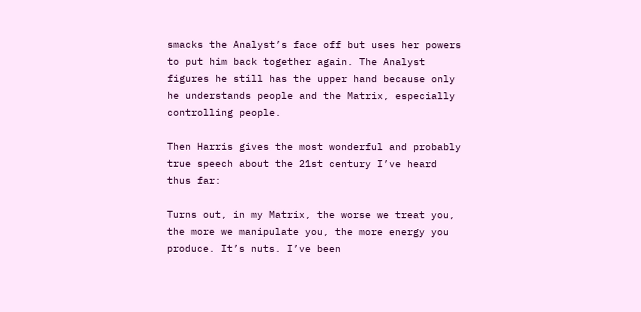smacks the Analyst’s face off but uses her powers to put him back together again. The Analyst figures he still has the upper hand because only he understands people and the Matrix, especially controlling people.

Then Harris gives the most wonderful and probably true speech about the 21st century I’ve heard thus far:

Turns out, in my Matrix, the worse we treat you, the more we manipulate you, the more energy you produce. It’s nuts. I’ve been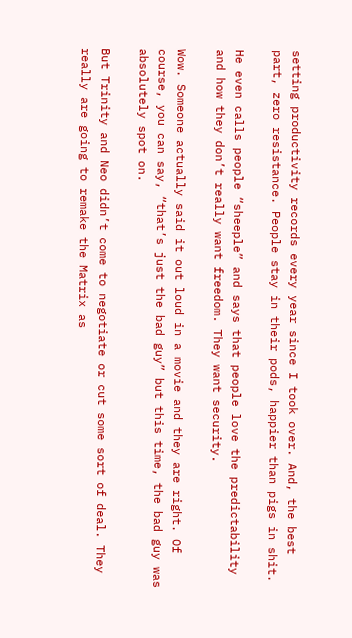setting productivity records every year since I took over. And, the best part, zero resistance. People stay in their pods, happier than pigs in shit.

He even calls people “sheeple” and says that people love the predictability and how they don’t really want freedom. They want security.

Wow. Someone actually said it out loud in a movie and they are right. Of course, you can say, “that’s just the bad guy” but this time, the bad guy was absolutely spot on.

But Trinity and Neo didn’t come to negotiate or cut some sort of deal. They really are going to remake the Matrix as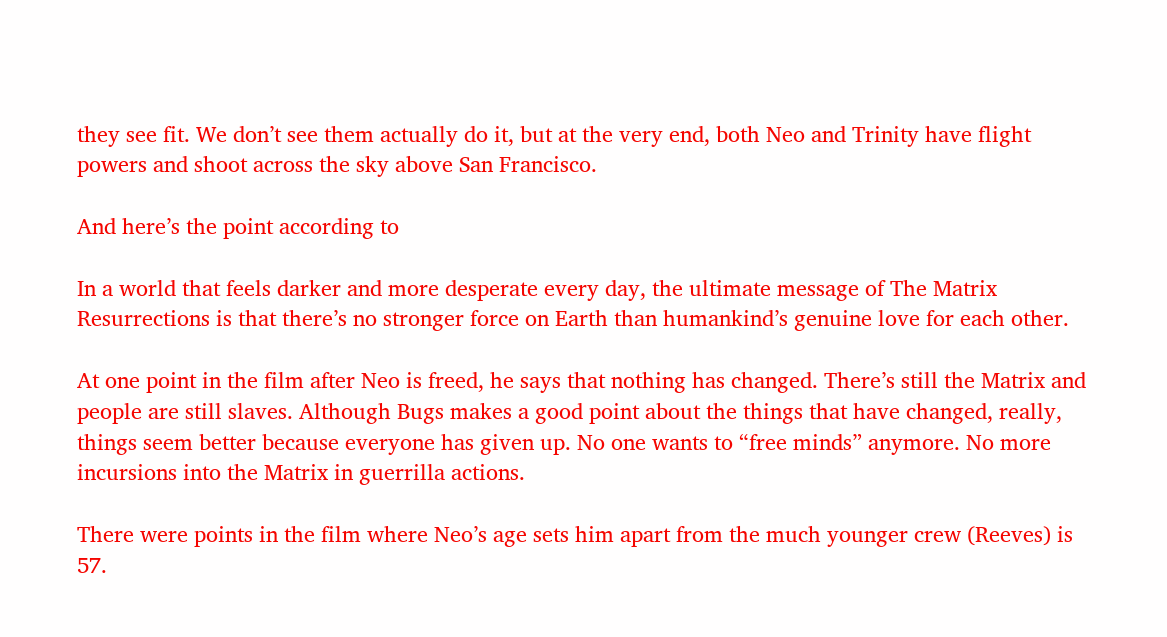they see fit. We don’t see them actually do it, but at the very end, both Neo and Trinity have flight powers and shoot across the sky above San Francisco.

And here’s the point according to

In a world that feels darker and more desperate every day, the ultimate message of The Matrix Resurrections is that there’s no stronger force on Earth than humankind’s genuine love for each other.

At one point in the film after Neo is freed, he says that nothing has changed. There’s still the Matrix and people are still slaves. Although Bugs makes a good point about the things that have changed, really, things seem better because everyone has given up. No one wants to “free minds” anymore. No more incursions into the Matrix in guerrilla actions.

There were points in the film where Neo’s age sets him apart from the much younger crew (Reeves) is 57.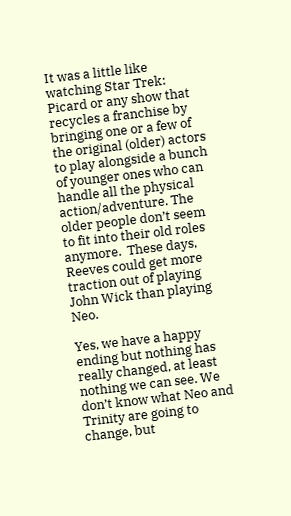It was a little like watching Star Trek: Picard or any show that recycles a franchise by bringing one or a few of the original (older) actors to play alongside a bunch of younger ones who can handle all the physical action/adventure. The older people don’t seem to fit into their old roles anymore.  These days, Reeves could get more traction out of playing John Wick than playing Neo.

Yes, we have a happy ending but nothing has really changed, at least nothing we can see. We don’t know what Neo and Trinity are going to change, but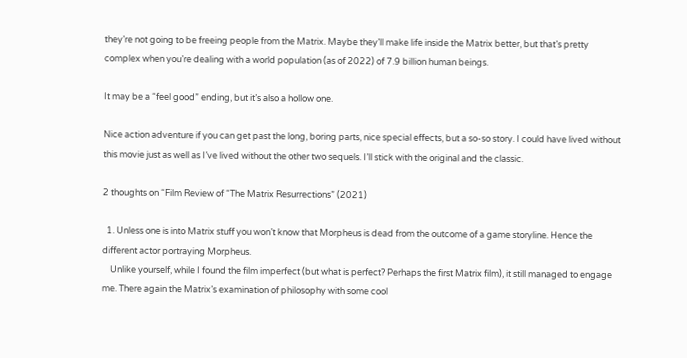they’re not going to be freeing people from the Matrix. Maybe they’ll make life inside the Matrix better, but that’s pretty complex when you’re dealing with a world population (as of 2022) of 7.9 billion human beings.

It may be a “feel good” ending, but it’s also a hollow one.

Nice action adventure if you can get past the long, boring parts, nice special effects, but a so-so story. I could have lived without this movie just as well as I’ve lived without the other two sequels. I’ll stick with the original and the classic.

2 thoughts on “Film Review of “The Matrix Resurrections” (2021)

  1. Unless one is into Matrix stuff you won’t know that Morpheus is dead from the outcome of a game storyline. Hence the different actor portraying Morpheus.
    Unlike yourself, while I found the film imperfect (but what is perfect? Perhaps the first Matrix film), it still managed to engage me. There again the Matrix’s examination of philosophy with some cool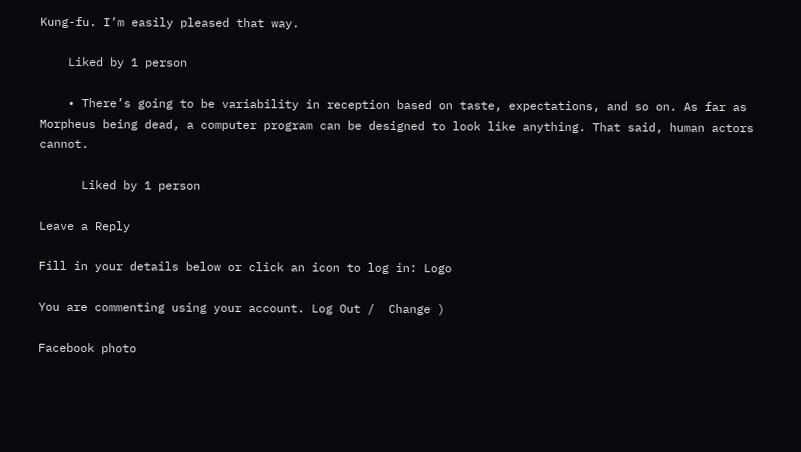Kung-fu. I’m easily pleased that way.

    Liked by 1 person

    • There’s going to be variability in reception based on taste, expectations, and so on. As far as Morpheus being dead, a computer program can be designed to look like anything. That said, human actors cannot.

      Liked by 1 person

Leave a Reply

Fill in your details below or click an icon to log in: Logo

You are commenting using your account. Log Out /  Change )

Facebook photo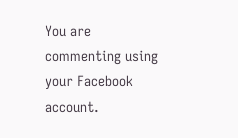You are commenting using your Facebook account.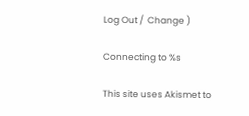Log Out /  Change )

Connecting to %s

This site uses Akismet to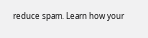reduce spam. Learn how your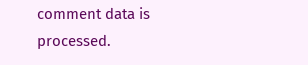comment data is processed.